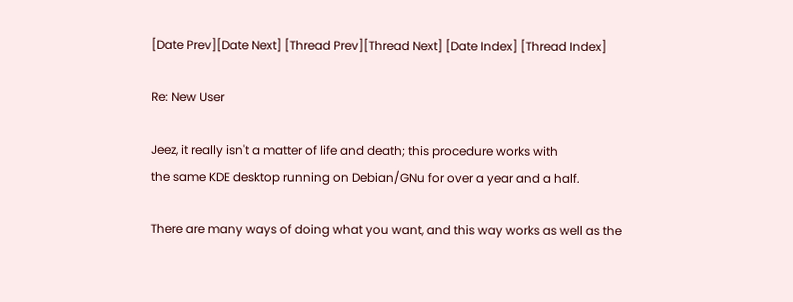[Date Prev][Date Next] [Thread Prev][Thread Next] [Date Index] [Thread Index]

Re: New User

Jeez, it really isn't a matter of life and death; this procedure works with
the same KDE desktop running on Debian/GNu for over a year and a half.

There are many ways of doing what you want, and this way works as well as the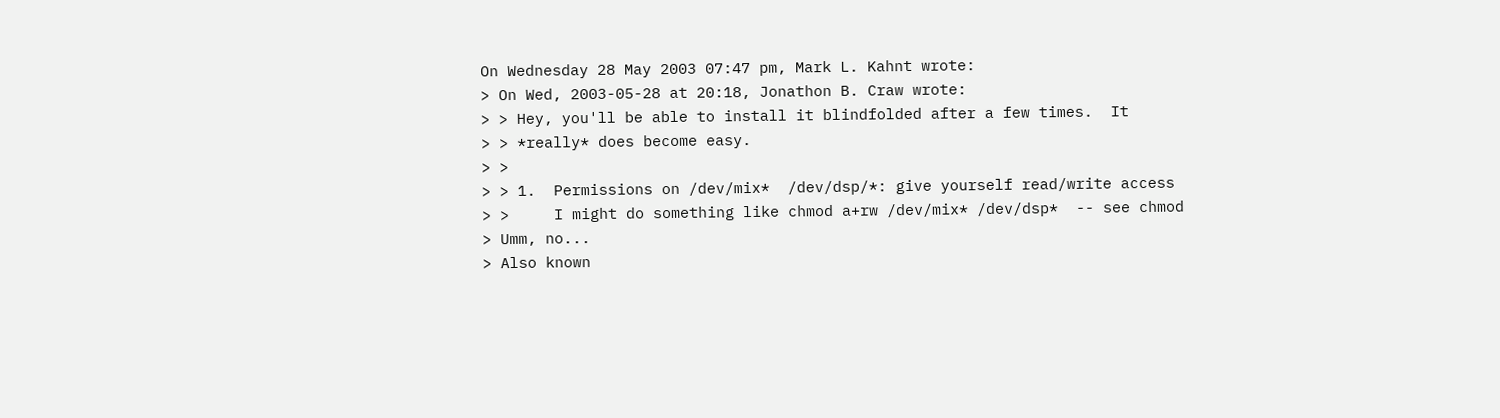On Wednesday 28 May 2003 07:47 pm, Mark L. Kahnt wrote:
> On Wed, 2003-05-28 at 20:18, Jonathon B. Craw wrote:
> > Hey, you'll be able to install it blindfolded after a few times.  It
> > *really* does become easy.
> >
> > 1.  Permissions on /dev/mix*  /dev/dsp/*: give yourself read/write access
> >     I might do something like chmod a+rw /dev/mix* /dev/dsp*  -- see chmod
> Umm, no...
> Also known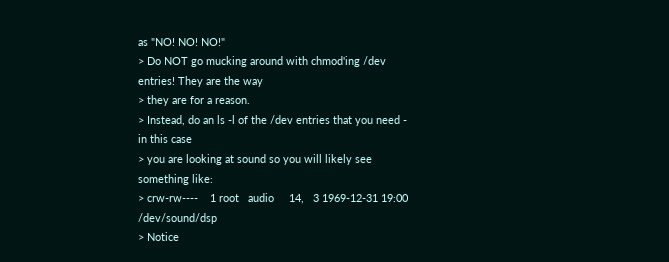as "NO! NO! NO!"
> Do NOT go mucking around with chmod'ing /dev entries! They are the way
> they are for a reason.
> Instead, do an ls -l of the /dev entries that you need - in this case
> you are looking at sound so you will likely see something like:
> crw-rw----    1 root   audio     14,   3 1969-12-31 19:00 /dev/sound/dsp
> Notice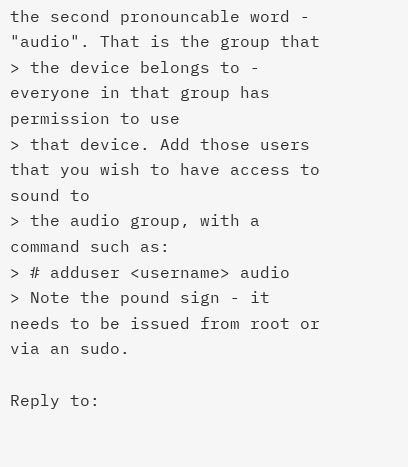the second pronouncable word - "audio". That is the group that
> the device belongs to - everyone in that group has permission to use
> that device. Add those users that you wish to have access to sound to
> the audio group, with a command such as:
> # adduser <username> audio
> Note the pound sign - it needs to be issued from root or via an sudo.

Reply to: